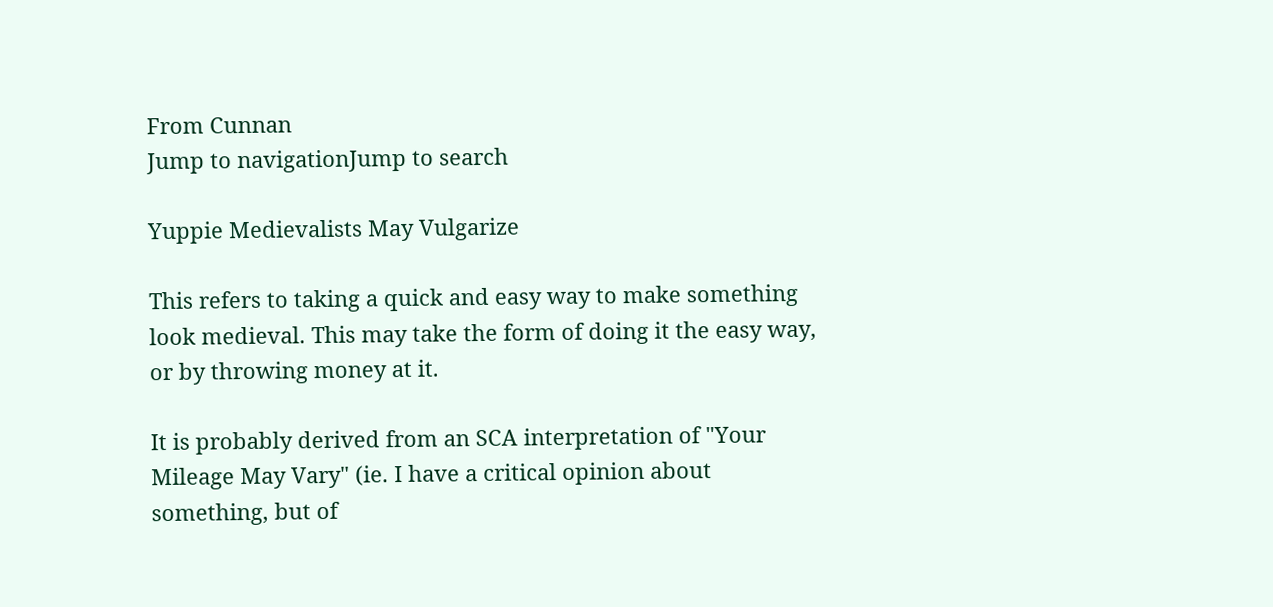From Cunnan
Jump to navigationJump to search

Yuppie Medievalists May Vulgarize

This refers to taking a quick and easy way to make something look medieval. This may take the form of doing it the easy way, or by throwing money at it.

It is probably derived from an SCA interpretation of "Your Mileage May Vary" (ie. I have a critical opinion about something, but of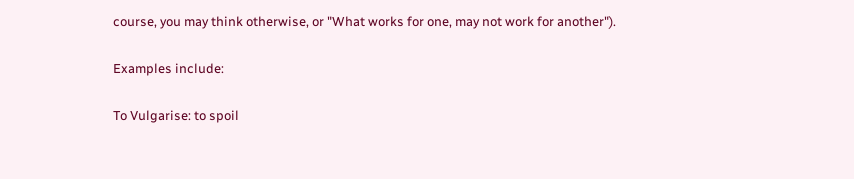course, you may think otherwise, or "What works for one, may not work for another").

Examples include:

To Vulgarise: to spoil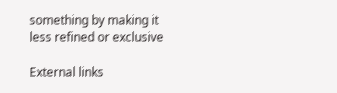something by making it less refined or exclusive

External links